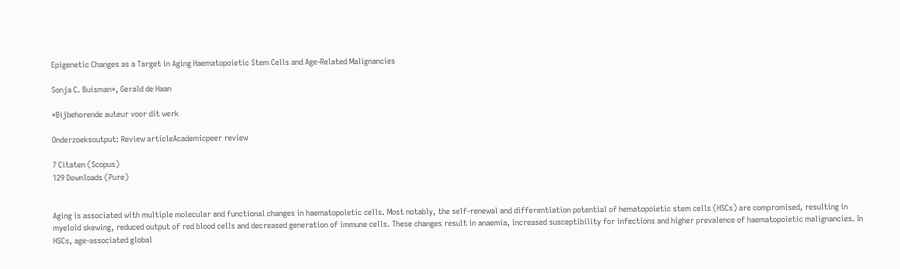Epigenetic Changes as a Target in Aging Haematopoietic Stem Cells and Age-Related Malignancies

Sonja C. Buisman*, Gerald de Haan

*Bijbehorende auteur voor dit werk

Onderzoeksoutput: Review articleAcademicpeer review

7 Citaten (Scopus)
129 Downloads (Pure)


Aging is associated with multiple molecular and functional changes in haematopoietic cells. Most notably, the self-renewal and differentiation potential of hematopoietic stem cells (HSCs) are compromised, resulting in myeloid skewing, reduced output of red blood cells and decreased generation of immune cells. These changes result in anaemia, increased susceptibility for infections and higher prevalence of haematopoietic malignancies. In HSCs, age-associated global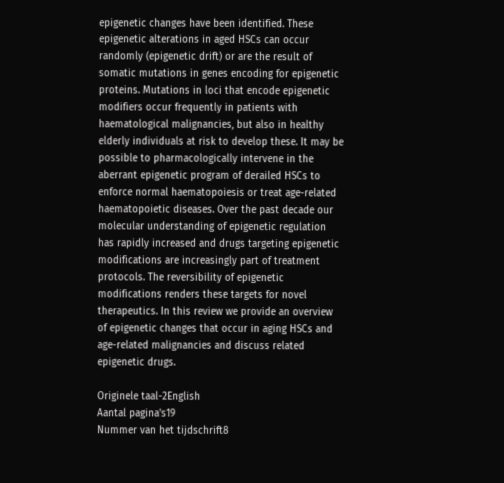epigenetic changes have been identified. These epigenetic alterations in aged HSCs can occur randomly (epigenetic drift) or are the result of somatic mutations in genes encoding for epigenetic proteins. Mutations in loci that encode epigenetic modifiers occur frequently in patients with haematological malignancies, but also in healthy elderly individuals at risk to develop these. It may be possible to pharmacologically intervene in the aberrant epigenetic program of derailed HSCs to enforce normal haematopoiesis or treat age-related haematopoietic diseases. Over the past decade our molecular understanding of epigenetic regulation has rapidly increased and drugs targeting epigenetic modifications are increasingly part of treatment protocols. The reversibility of epigenetic modifications renders these targets for novel therapeutics. In this review we provide an overview of epigenetic changes that occur in aging HSCs and age-related malignancies and discuss related epigenetic drugs.

Originele taal-2English
Aantal pagina's19
Nummer van het tijdschrift8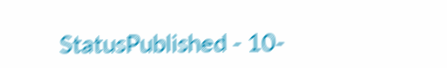StatusPublished - 10-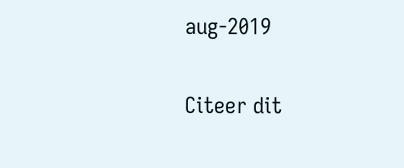aug-2019

Citeer dit